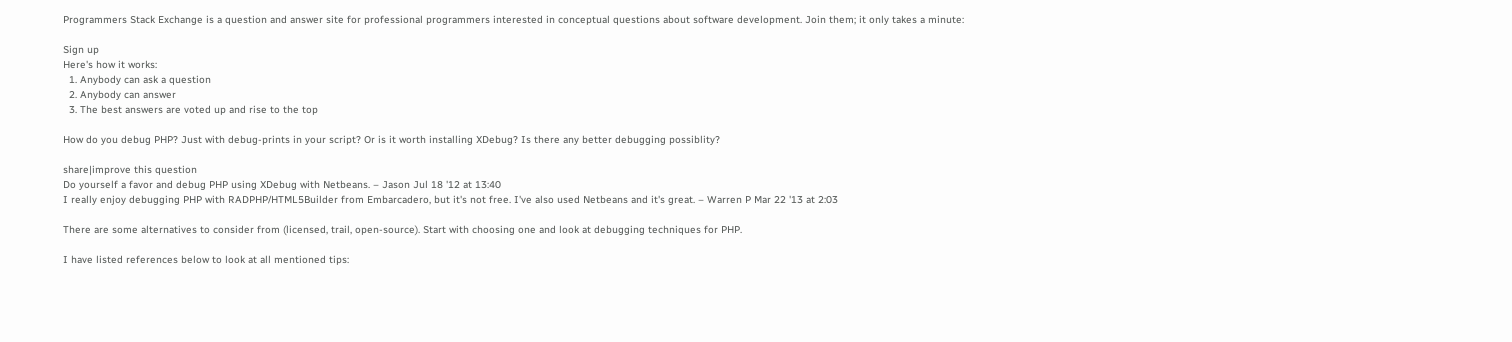Programmers Stack Exchange is a question and answer site for professional programmers interested in conceptual questions about software development. Join them; it only takes a minute:

Sign up
Here's how it works:
  1. Anybody can ask a question
  2. Anybody can answer
  3. The best answers are voted up and rise to the top

How do you debug PHP? Just with debug-prints in your script? Or is it worth installing XDebug? Is there any better debugging possiblity?

share|improve this question
Do yourself a favor and debug PHP using XDebug with Netbeans. – Jason Jul 18 '12 at 13:40
I really enjoy debugging PHP with RADPHP/HTML5Builder from Embarcadero, but it's not free. I've also used Netbeans and it's great. – Warren P Mar 22 '13 at 2:03

There are some alternatives to consider from (licensed, trail, open-source). Start with choosing one and look at debugging techniques for PHP.

I have listed references below to look at all mentioned tips: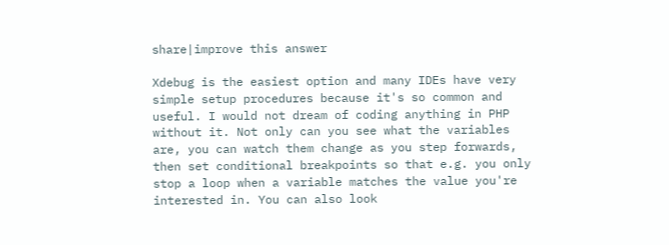share|improve this answer

Xdebug is the easiest option and many IDEs have very simple setup procedures because it's so common and useful. I would not dream of coding anything in PHP without it. Not only can you see what the variables are, you can watch them change as you step forwards, then set conditional breakpoints so that e.g. you only stop a loop when a variable matches the value you're interested in. You can also look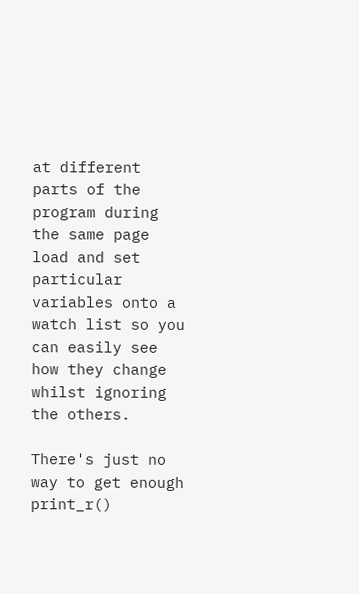at different parts of the program during the same page load and set particular variables onto a watch list so you can easily see how they change whilst ignoring the others.

There's just no way to get enough print_r()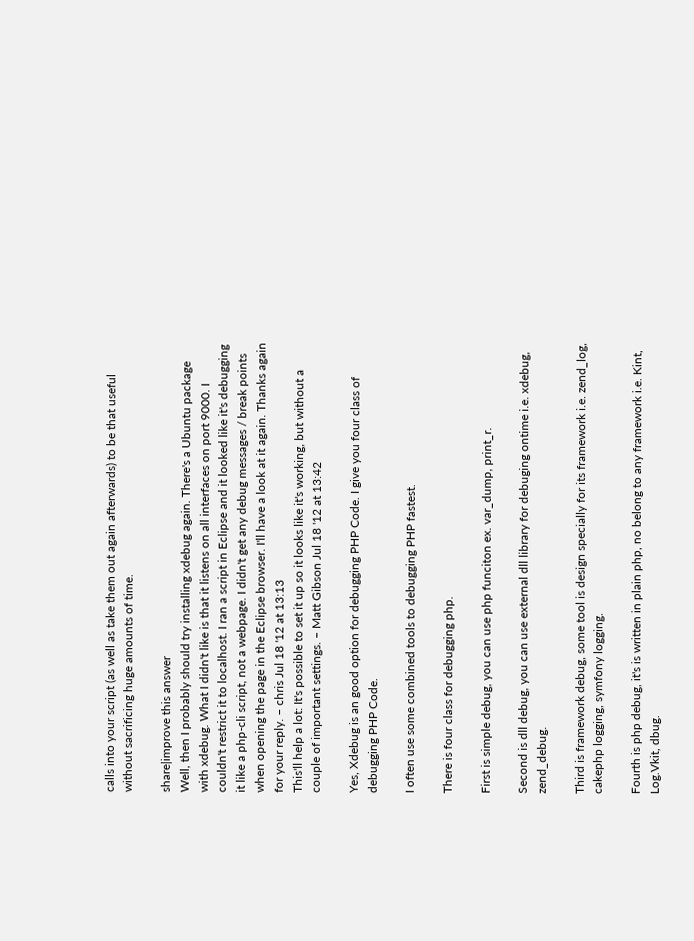calls into your script (as well as take them out again afterwards) to be that useful without sacrificing huge amounts of time.

share|improve this answer
Well, then I probably should try installing xdebug again. There's a Ubuntu package with xdebug. What I didn't like is that it listens on all interfaces on port 9000. I couldn't restrict it to localhost. I ran a script in Eclipse and it looked like it's debugging it like a php-cli script, not a webpage. I didn't get any debug messages / break points when opening the page in the Eclipse browser. I'll have a look at it again. Thanks again for your reply. – chris Jul 18 '12 at 13:13
This'll help a lot: It's possible to set it up so it looks like it's working, but without a couple of important settings. – Matt Gibson Jul 18 '12 at 13:42

Yes, Xdebug is an good option for debugging PHP Code. I give you four class of debugging PHP Code.

I often use some combined tools to debugging PHP fastest.

There is four class for debugging php.

First is simple debug, you can use php funciton ex. var_dump, print_r.

Second is dll debug, you can use external dll library for debuging ontime i.e. xdebug, zend_debug.

Third is framework debug, some tool is design specially for its framework i.e. zend_log, cakephp logging, symfony logging.

Fourth is php debug, it's is written in plain php, no belong to any framework i.e. Kint, Log.Vkit, dbug.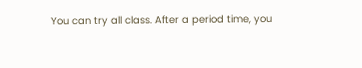You can try all class. After a period time, you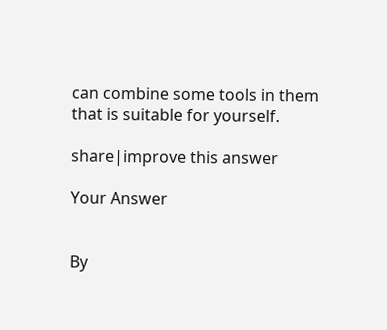can combine some tools in them that is suitable for yourself.

share|improve this answer

Your Answer


By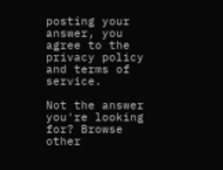posting your answer, you agree to the privacy policy and terms of service.

Not the answer you're looking for? Browse other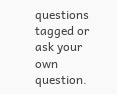questions tagged or ask your own question.